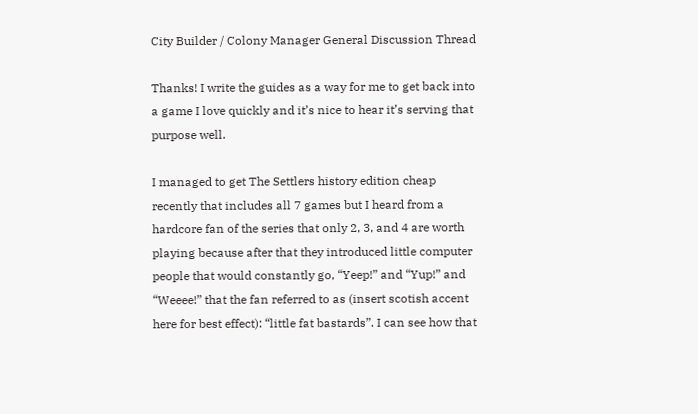City Builder / Colony Manager General Discussion Thread

Thanks! I write the guides as a way for me to get back into a game I love quickly and it’s nice to hear it’s serving that purpose well.

I managed to get The Settlers history edition cheap recently that includes all 7 games but I heard from a hardcore fan of the series that only 2, 3, and 4 are worth playing because after that they introduced little computer people that would constantly go, “Yeep!” and “Yup!” and “Weeee!” that the fan referred to as (insert scotish accent here for best effect): “little fat bastards”. I can see how that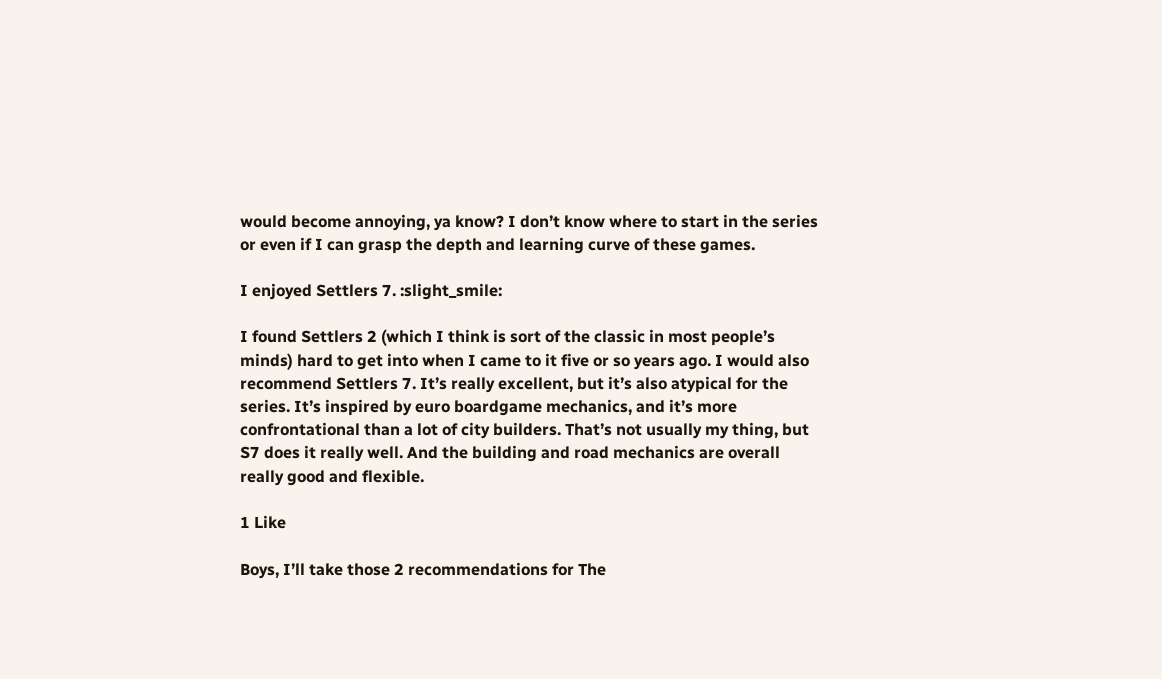would become annoying, ya know? I don’t know where to start in the series or even if I can grasp the depth and learning curve of these games.

I enjoyed Settlers 7. :slight_smile:

I found Settlers 2 (which I think is sort of the classic in most people’s minds) hard to get into when I came to it five or so years ago. I would also recommend Settlers 7. It’s really excellent, but it’s also atypical for the series. It’s inspired by euro boardgame mechanics, and it’s more confrontational than a lot of city builders. That’s not usually my thing, but S7 does it really well. And the building and road mechanics are overall really good and flexible.

1 Like

Boys, I’ll take those 2 recommendations for The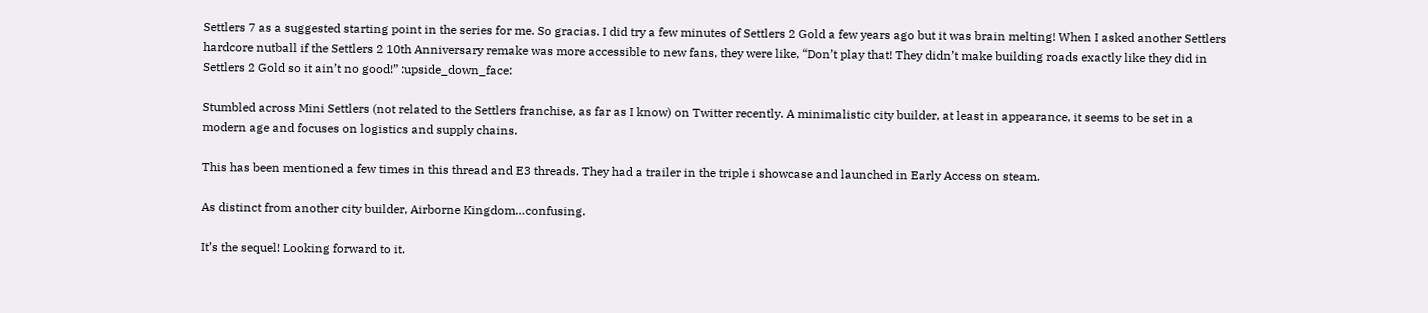Settlers 7 as a suggested starting point in the series for me. So gracias. I did try a few minutes of Settlers 2 Gold a few years ago but it was brain melting! When I asked another Settlers hardcore nutball if the Settlers 2 10th Anniversary remake was more accessible to new fans, they were like, “Don’t play that! They didn’t make building roads exactly like they did in Settlers 2 Gold so it ain’t no good!” :upside_down_face:

Stumbled across Mini Settlers (not related to the Settlers franchise, as far as I know) on Twitter recently. A minimalistic city builder, at least in appearance, it seems to be set in a modern age and focuses on logistics and supply chains.

This has been mentioned a few times in this thread and E3 threads. They had a trailer in the triple i showcase and launched in Early Access on steam.

As distinct from another city builder, Airborne Kingdom…confusing.

It’s the sequel! Looking forward to it.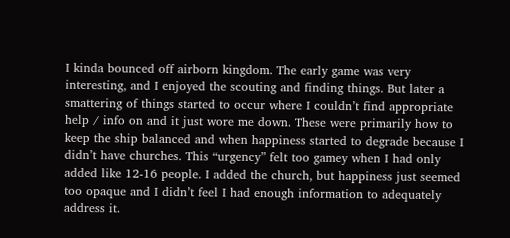I kinda bounced off airborn kingdom. The early game was very interesting, and I enjoyed the scouting and finding things. But later a smattering of things started to occur where I couldn’t find appropriate help / info on and it just wore me down. These were primarily how to keep the ship balanced and when happiness started to degrade because I didn’t have churches. This “urgency” felt too gamey when I had only added like 12-16 people. I added the church, but happiness just seemed too opaque and I didn’t feel I had enough information to adequately address it.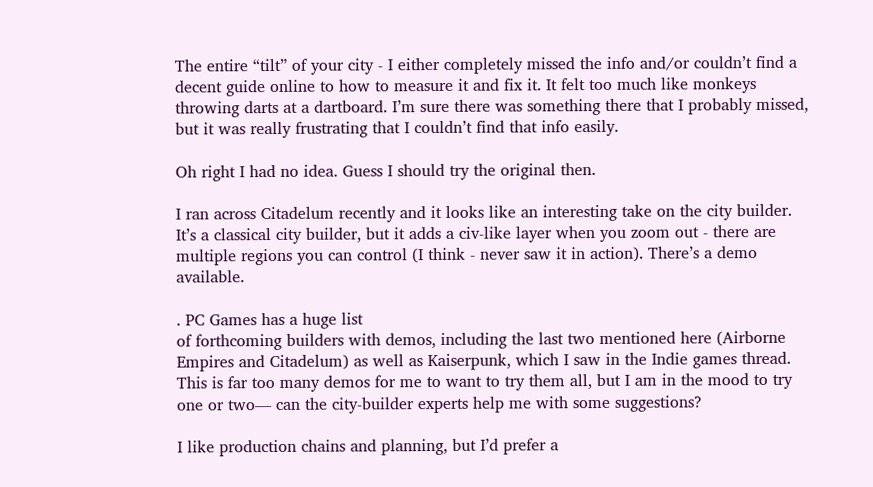The entire “tilt” of your city - I either completely missed the info and/or couldn’t find a decent guide online to how to measure it and fix it. It felt too much like monkeys throwing darts at a dartboard. I’m sure there was something there that I probably missed, but it was really frustrating that I couldn’t find that info easily.

Oh right I had no idea. Guess I should try the original then.

I ran across Citadelum recently and it looks like an interesting take on the city builder. It’s a classical city builder, but it adds a civ-like layer when you zoom out - there are multiple regions you can control (I think - never saw it in action). There’s a demo available.

. PC Games has a huge list
of forthcoming builders with demos, including the last two mentioned here (Airborne Empires and Citadelum) as well as Kaiserpunk, which I saw in the Indie games thread. This is far too many demos for me to want to try them all, but I am in the mood to try one or two— can the city-builder experts help me with some suggestions?

I like production chains and planning, but I’d prefer a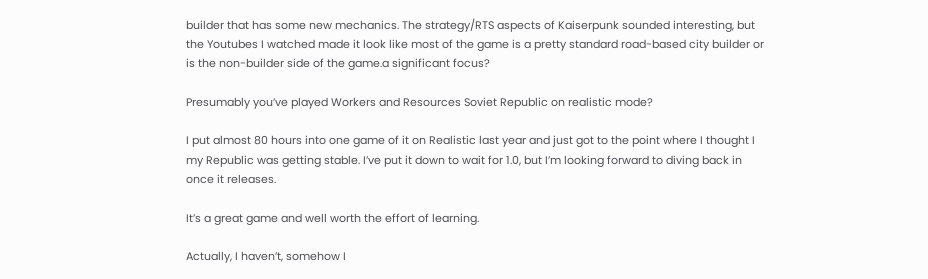builder that has some new mechanics. The strategy/RTS aspects of Kaiserpunk sounded interesting, but the Youtubes I watched made it look like most of the game is a pretty standard road-based city builder or is the non-builder side of the game.a significant focus?

Presumably you’ve played Workers and Resources Soviet Republic on realistic mode?

I put almost 80 hours into one game of it on Realistic last year and just got to the point where I thought I my Republic was getting stable. I’ve put it down to wait for 1.0, but I’m looking forward to diving back in once it releases.

It’s a great game and well worth the effort of learning.

Actually, I haven’t, somehow I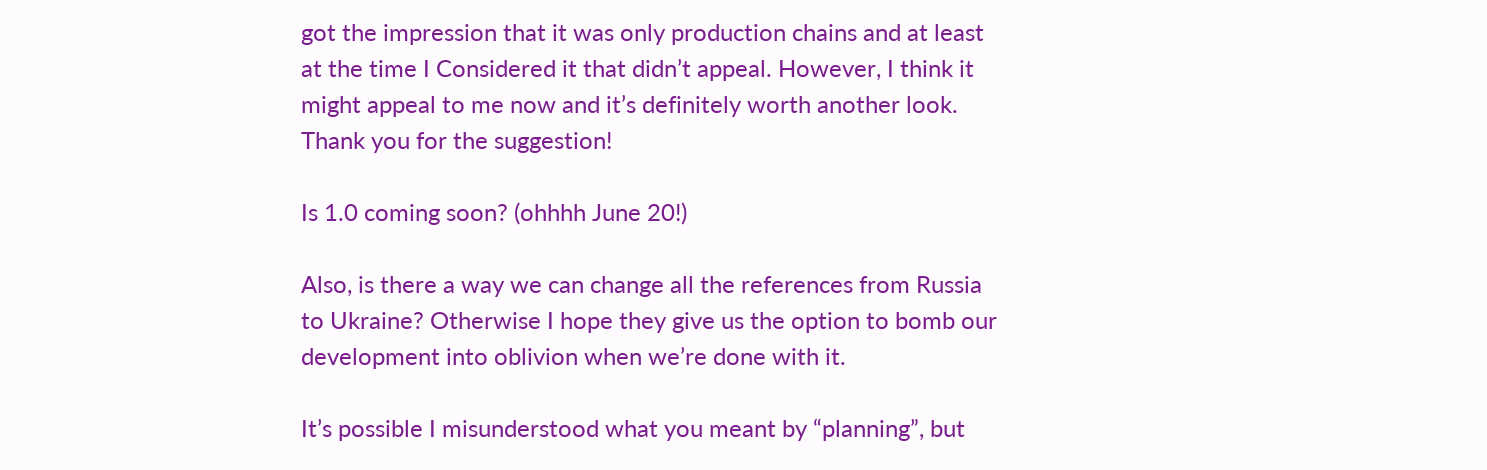got the impression that it was only production chains and at least at the time I Considered it that didn’t appeal. However, I think it might appeal to me now and it’s definitely worth another look. Thank you for the suggestion!

Is 1.0 coming soon? (ohhhh June 20!)

Also, is there a way we can change all the references from Russia to Ukraine? Otherwise I hope they give us the option to bomb our development into oblivion when we’re done with it.

It’s possible I misunderstood what you meant by “planning”, but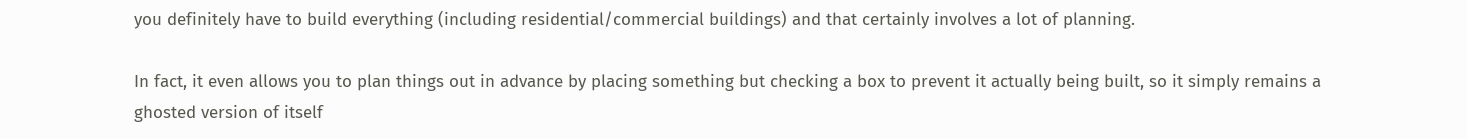you definitely have to build everything (including residential/commercial buildings) and that certainly involves a lot of planning.

In fact, it even allows you to plan things out in advance by placing something but checking a box to prevent it actually being built, so it simply remains a ghosted version of itself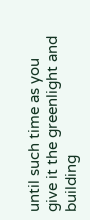until such time as you give it the greenlight and building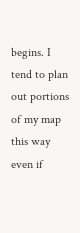begins. I tend to plan out portions of my map this way even if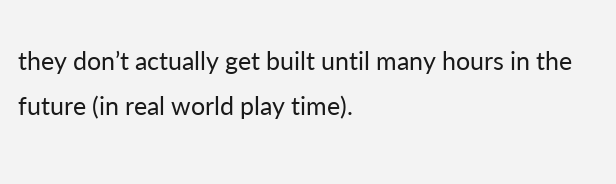they don’t actually get built until many hours in the future (in real world play time).